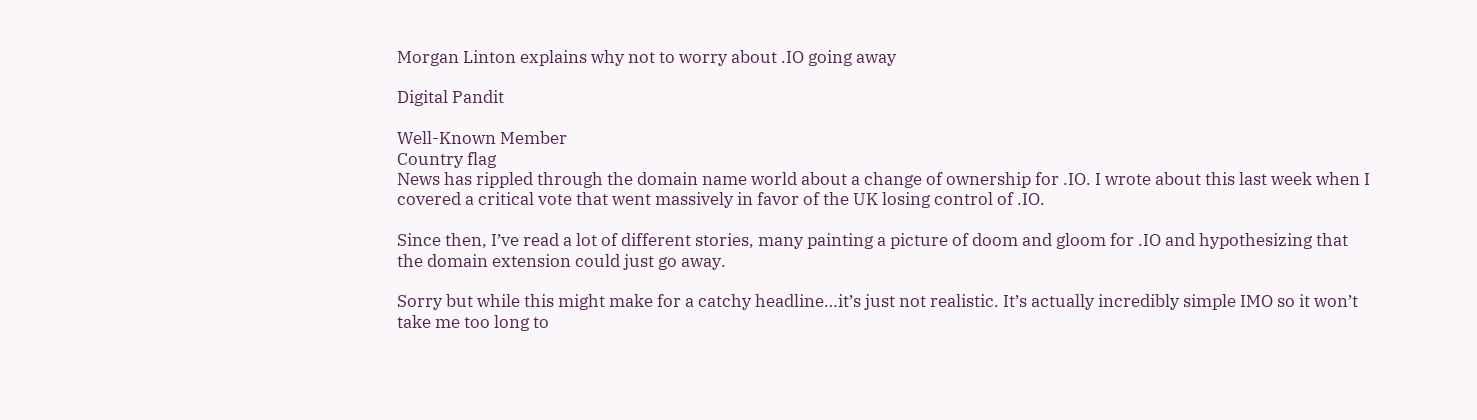Morgan Linton explains why not to worry about .IO going away

Digital Pandit

Well-Known Member
Country flag
News has rippled through the domain name world about a change of ownership for .IO. I wrote about this last week when I covered a critical vote that went massively in favor of the UK losing control of .IO.

Since then, I’ve read a lot of different stories, many painting a picture of doom and gloom for .IO and hypothesizing that the domain extension could just go away.

Sorry but while this might make for a catchy headline…it’s just not realistic. It’s actually incredibly simple IMO so it won’t take me too long to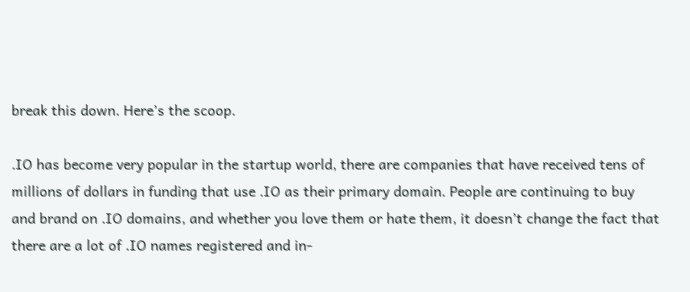break this down. Here’s the scoop.

.IO has become very popular in the startup world, there are companies that have received tens of millions of dollars in funding that use .IO as their primary domain. People are continuing to buy and brand on .IO domains, and whether you love them or hate them, it doesn’t change the fact that there are a lot of .IO names registered and in-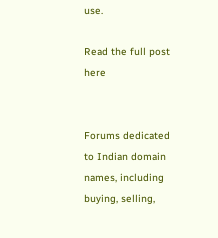use.

Read the full post here


Forums dedicated to Indian domain names, including buying, selling,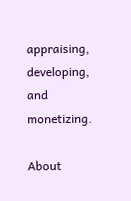appraising, developing, and monetizing.

About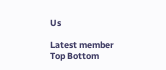Us

Latest member
Top Bottom